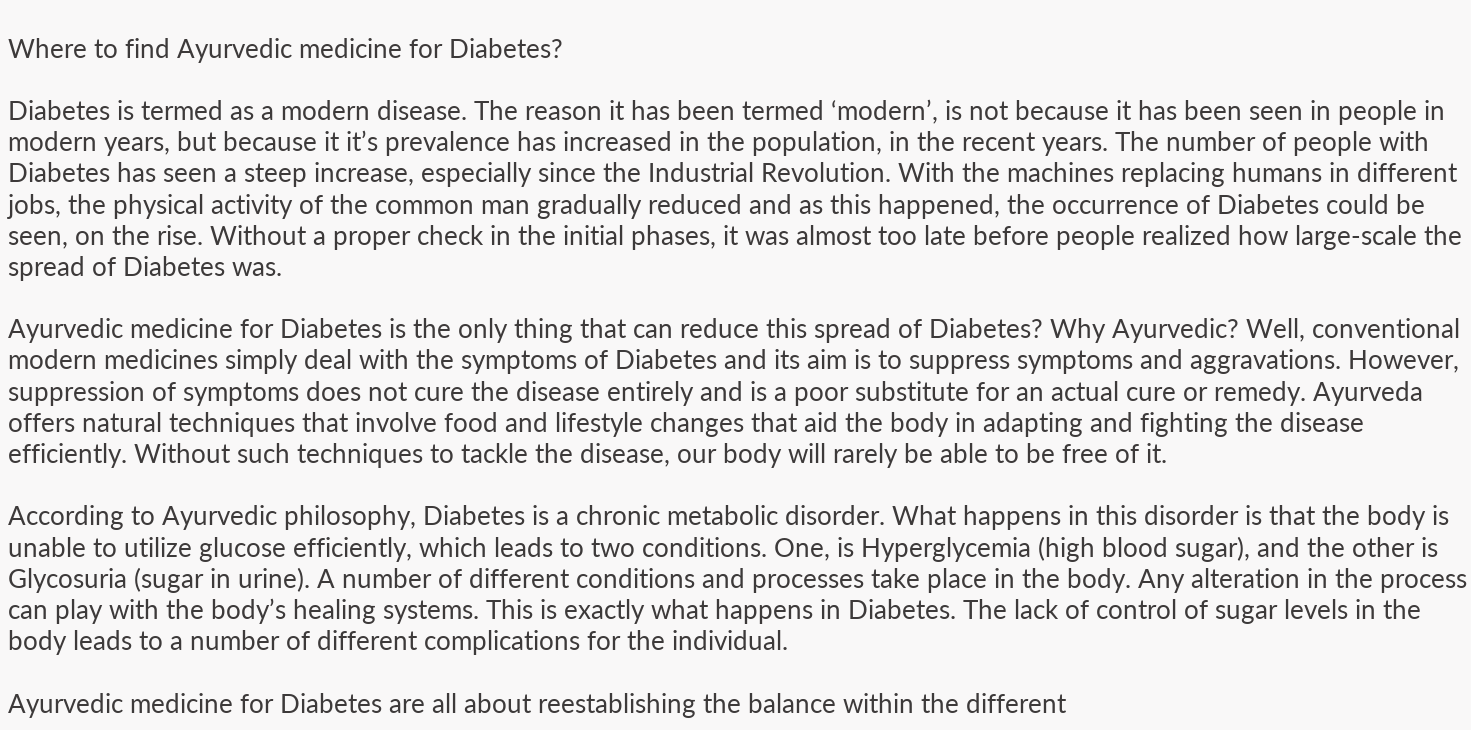Where to find Ayurvedic medicine for Diabetes?

Diabetes is termed as a modern disease. The reason it has been termed ‘modern’, is not because it has been seen in people in modern years, but because it it’s prevalence has increased in the population, in the recent years. The number of people with Diabetes has seen a steep increase, especially since the Industrial Revolution. With the machines replacing humans in different jobs, the physical activity of the common man gradually reduced and as this happened, the occurrence of Diabetes could be seen, on the rise. Without a proper check in the initial phases, it was almost too late before people realized how large-scale the spread of Diabetes was.

Ayurvedic medicine for Diabetes is the only thing that can reduce this spread of Diabetes? Why Ayurvedic? Well, conventional modern medicines simply deal with the symptoms of Diabetes and its aim is to suppress symptoms and aggravations. However, suppression of symptoms does not cure the disease entirely and is a poor substitute for an actual cure or remedy. Ayurveda offers natural techniques that involve food and lifestyle changes that aid the body in adapting and fighting the disease efficiently. Without such techniques to tackle the disease, our body will rarely be able to be free of it.

According to Ayurvedic philosophy, Diabetes is a chronic metabolic disorder. What happens in this disorder is that the body is unable to utilize glucose efficiently, which leads to two conditions. One, is Hyperglycemia (high blood sugar), and the other is Glycosuria (sugar in urine). A number of different conditions and processes take place in the body. Any alteration in the process can play with the body’s healing systems. This is exactly what happens in Diabetes. The lack of control of sugar levels in the body leads to a number of different complications for the individual.

Ayurvedic medicine for Diabetes are all about reestablishing the balance within the different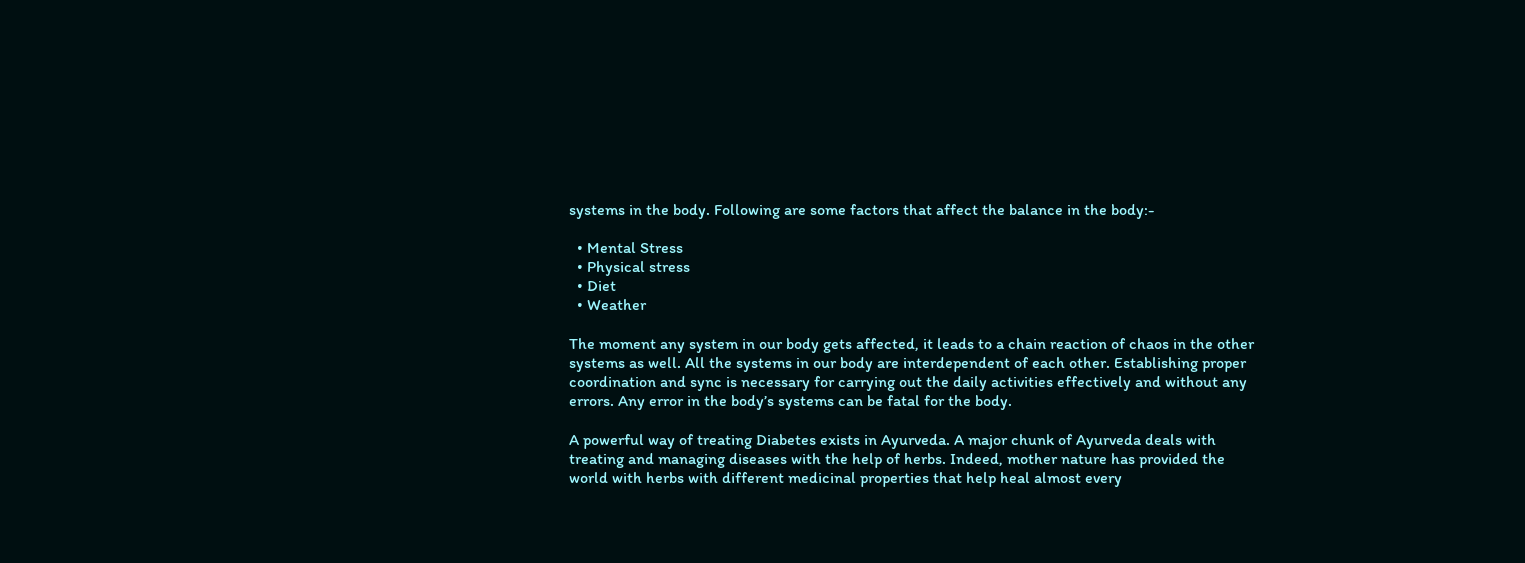systems in the body. Following are some factors that affect the balance in the body:-

  • Mental Stress
  • Physical stress
  • Diet
  • Weather

The moment any system in our body gets affected, it leads to a chain reaction of chaos in the other systems as well. All the systems in our body are interdependent of each other. Establishing proper coordination and sync is necessary for carrying out the daily activities effectively and without any errors. Any error in the body’s systems can be fatal for the body.

A powerful way of treating Diabetes exists in Ayurveda. A major chunk of Ayurveda deals with treating and managing diseases with the help of herbs. Indeed, mother nature has provided the world with herbs with different medicinal properties that help heal almost every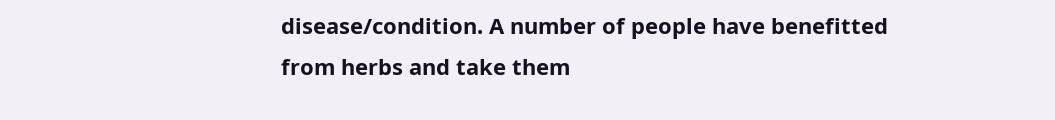disease/condition. A number of people have benefitted from herbs and take them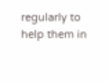regularly to help them in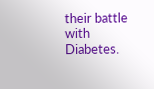their battle with Diabetes.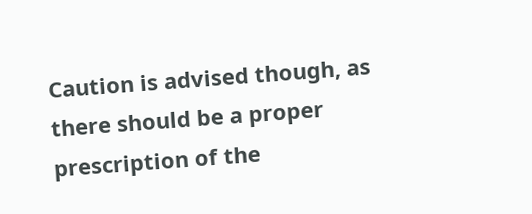Caution is advised though, as there should be a proper prescription of the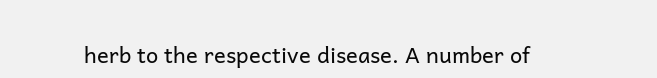herb to the respective disease. A number of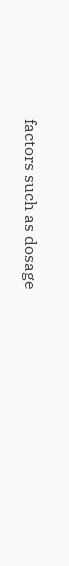factors such as dosage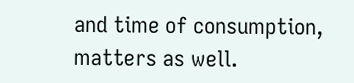and time of consumption, matters as well.